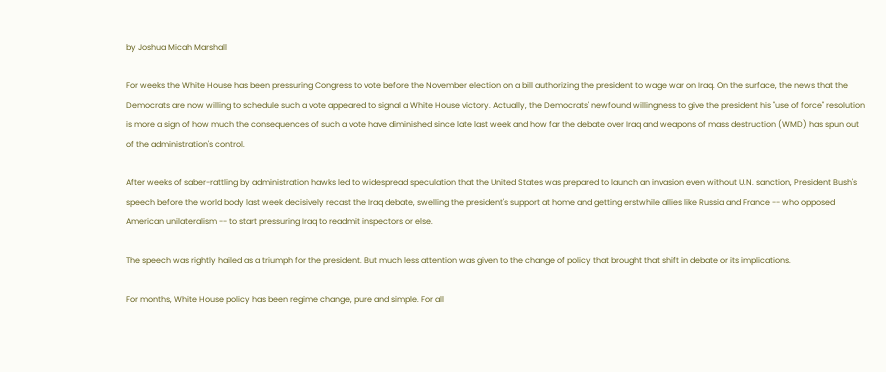by Joshua Micah Marshall

For weeks the White House has been pressuring Congress to vote before the November election on a bill authorizing the president to wage war on Iraq. On the surface, the news that the Democrats are now willing to schedule such a vote appeared to signal a White House victory. Actually, the Democrats' newfound willingness to give the president his "use of force" resolution is more a sign of how much the consequences of such a vote have diminished since late last week and how far the debate over Iraq and weapons of mass destruction (WMD) has spun out of the administration's control.

After weeks of saber-rattling by administration hawks led to widespread speculation that the United States was prepared to launch an invasion even without U.N. sanction, President Bush's speech before the world body last week decisively recast the Iraq debate, swelling the president's support at home and getting erstwhile allies like Russia and France -- who opposed American unilateralism -- to start pressuring Iraq to readmit inspectors or else.

The speech was rightly hailed as a triumph for the president. But much less attention was given to the change of policy that brought that shift in debate or its implications.

For months, White House policy has been regime change, pure and simple. For all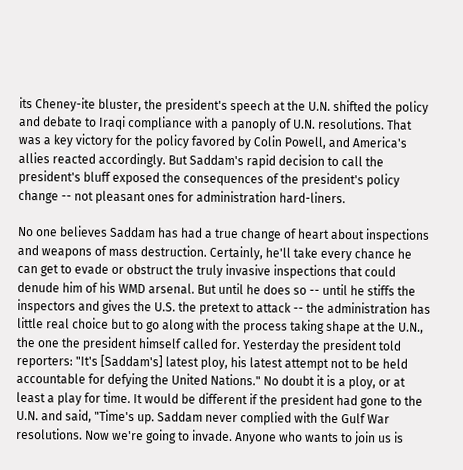its Cheney-ite bluster, the president's speech at the U.N. shifted the policy and debate to Iraqi compliance with a panoply of U.N. resolutions. That was a key victory for the policy favored by Colin Powell, and America's allies reacted accordingly. But Saddam's rapid decision to call the president's bluff exposed the consequences of the president's policy change -- not pleasant ones for administration hard-liners.

No one believes Saddam has had a true change of heart about inspections and weapons of mass destruction. Certainly, he'll take every chance he can get to evade or obstruct the truly invasive inspections that could denude him of his WMD arsenal. But until he does so -- until he stiffs the inspectors and gives the U.S. the pretext to attack -- the administration has little real choice but to go along with the process taking shape at the U.N., the one the president himself called for. Yesterday the president told reporters: "It's [Saddam's] latest ploy, his latest attempt not to be held accountable for defying the United Nations." No doubt it is a ploy, or at least a play for time. It would be different if the president had gone to the U.N. and said, "Time's up. Saddam never complied with the Gulf War resolutions. Now we're going to invade. Anyone who wants to join us is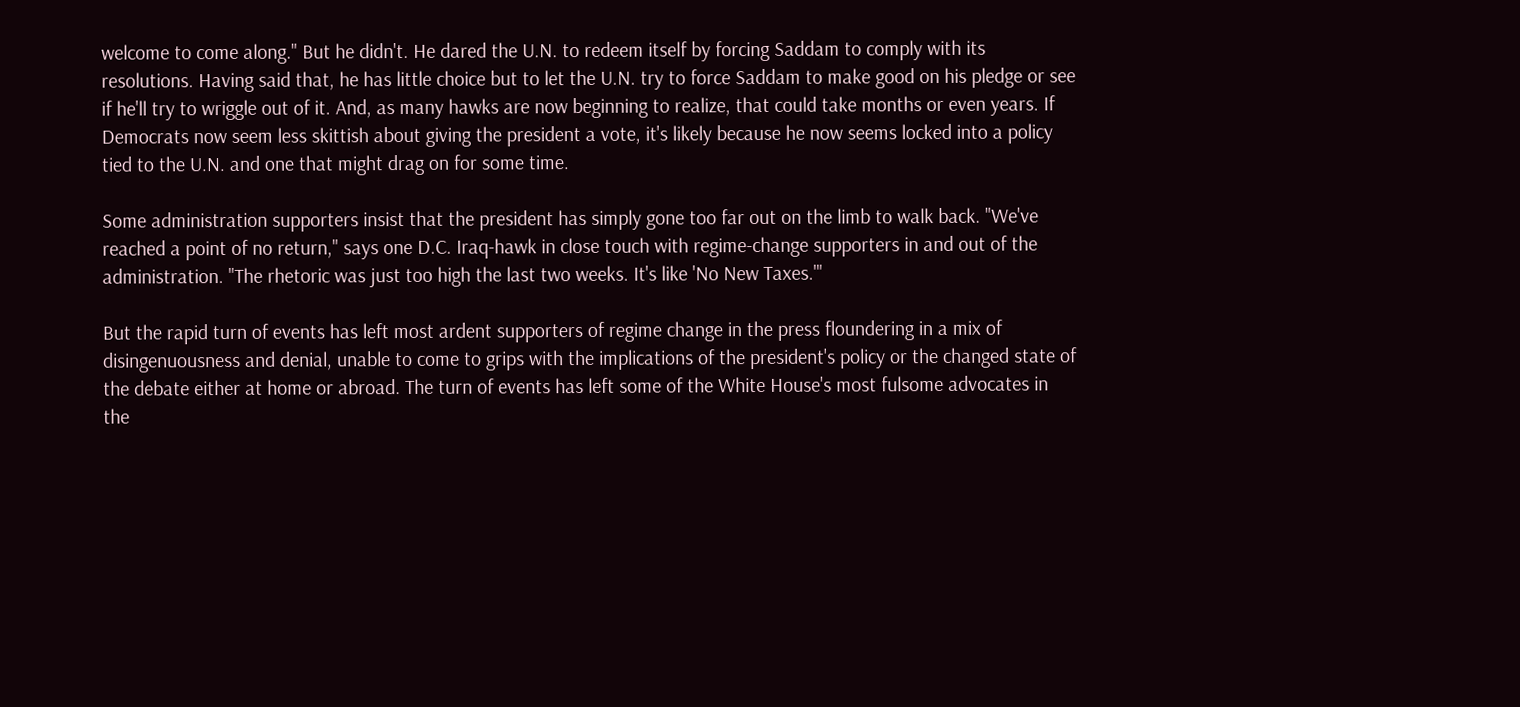welcome to come along." But he didn't. He dared the U.N. to redeem itself by forcing Saddam to comply with its resolutions. Having said that, he has little choice but to let the U.N. try to force Saddam to make good on his pledge or see if he'll try to wriggle out of it. And, as many hawks are now beginning to realize, that could take months or even years. If Democrats now seem less skittish about giving the president a vote, it's likely because he now seems locked into a policy tied to the U.N. and one that might drag on for some time.

Some administration supporters insist that the president has simply gone too far out on the limb to walk back. "We've reached a point of no return," says one D.C. Iraq-hawk in close touch with regime-change supporters in and out of the administration. "The rhetoric was just too high the last two weeks. It's like 'No New Taxes.'"

But the rapid turn of events has left most ardent supporters of regime change in the press floundering in a mix of disingenuousness and denial, unable to come to grips with the implications of the president's policy or the changed state of the debate either at home or abroad. The turn of events has left some of the White House's most fulsome advocates in the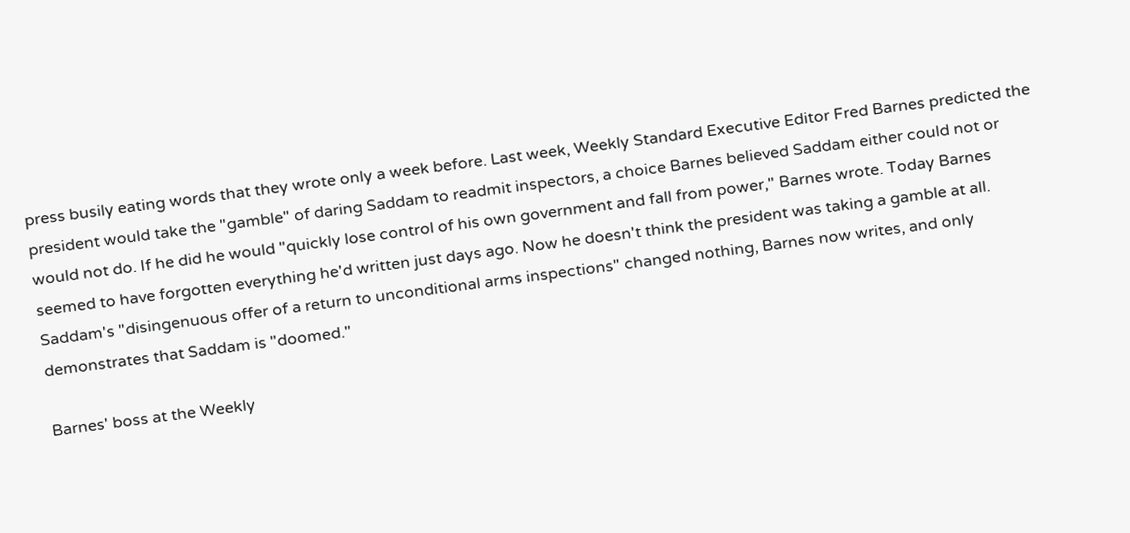press busily eating words that they wrote only a week before. Last week, Weekly Standard Executive Editor Fred Barnes predicted the president would take the "gamble" of daring Saddam to readmit inspectors, a choice Barnes believed Saddam either could not or would not do. If he did he would "quickly lose control of his own government and fall from power," Barnes wrote. Today Barnes seemed to have forgotten everything he'd written just days ago. Now he doesn't think the president was taking a gamble at all. Saddam's "disingenuous offer of a return to unconditional arms inspections" changed nothing, Barnes now writes, and only demonstrates that Saddam is "doomed."

Barnes' boss at the Weekly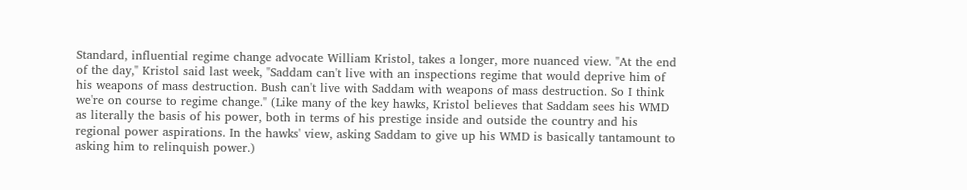Standard, influential regime change advocate William Kristol, takes a longer, more nuanced view. "At the end of the day," Kristol said last week, "Saddam can't live with an inspections regime that would deprive him of his weapons of mass destruction. Bush can't live with Saddam with weapons of mass destruction. So I think we're on course to regime change." (Like many of the key hawks, Kristol believes that Saddam sees his WMD as literally the basis of his power, both in terms of his prestige inside and outside the country and his regional power aspirations. In the hawks' view, asking Saddam to give up his WMD is basically tantamount to asking him to relinquish power.)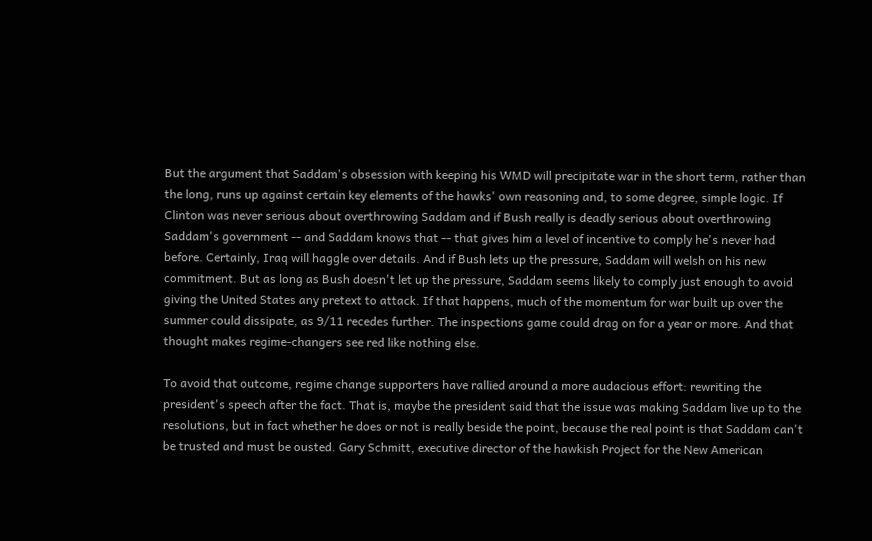But the argument that Saddam's obsession with keeping his WMD will precipitate war in the short term, rather than the long, runs up against certain key elements of the hawks' own reasoning and, to some degree, simple logic. If Clinton was never serious about overthrowing Saddam and if Bush really is deadly serious about overthrowing Saddam's government -- and Saddam knows that -- that gives him a level of incentive to comply he's never had before. Certainly, Iraq will haggle over details. And if Bush lets up the pressure, Saddam will welsh on his new commitment. But as long as Bush doesn't let up the pressure, Saddam seems likely to comply just enough to avoid giving the United States any pretext to attack. If that happens, much of the momentum for war built up over the summer could dissipate, as 9/11 recedes further. The inspections game could drag on for a year or more. And that thought makes regime-changers see red like nothing else.

To avoid that outcome, regime change supporters have rallied around a more audacious effort: rewriting the president's speech after the fact. That is, maybe the president said that the issue was making Saddam live up to the resolutions, but in fact whether he does or not is really beside the point, because the real point is that Saddam can't be trusted and must be ousted. Gary Schmitt, executive director of the hawkish Project for the New American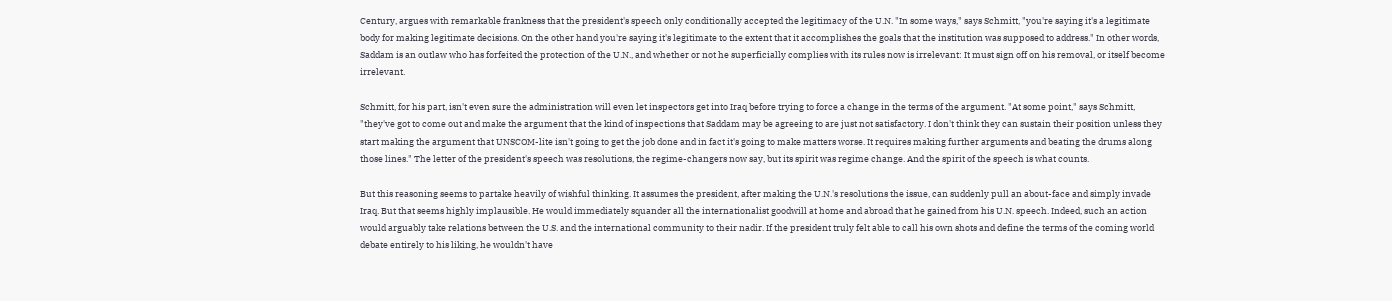Century, argues with remarkable frankness that the president's speech only conditionally accepted the legitimacy of the U.N. "In some ways," says Schmitt, "you're saying it's a legitimate body for making legitimate decisions. On the other hand you're saying it's legitimate to the extent that it accomplishes the goals that the institution was supposed to address." In other words, Saddam is an outlaw who has forfeited the protection of the U.N., and whether or not he superficially complies with its rules now is irrelevant: It must sign off on his removal, or itself become irrelevant.

Schmitt, for his part, isn't even sure the administration will even let inspectors get into Iraq before trying to force a change in the terms of the argument. "At some point," says Schmitt, "they've got to come out and make the argument that the kind of inspections that Saddam may be agreeing to are just not satisfactory. I don't think they can sustain their position unless they start making the argument that UNSCOM-lite isn't going to get the job done and in fact it's going to make matters worse. It requires making further arguments and beating the drums along those lines." The letter of the president's speech was resolutions, the regime-changers now say, but its spirit was regime change. And the spirit of the speech is what counts.

But this reasoning seems to partake heavily of wishful thinking. It assumes the president, after making the U.N.'s resolutions the issue, can suddenly pull an about-face and simply invade Iraq. But that seems highly implausible. He would immediately squander all the internationalist goodwill at home and abroad that he gained from his U.N. speech. Indeed, such an action would arguably take relations between the U.S. and the international community to their nadir. If the president truly felt able to call his own shots and define the terms of the coming world debate entirely to his liking, he wouldn't have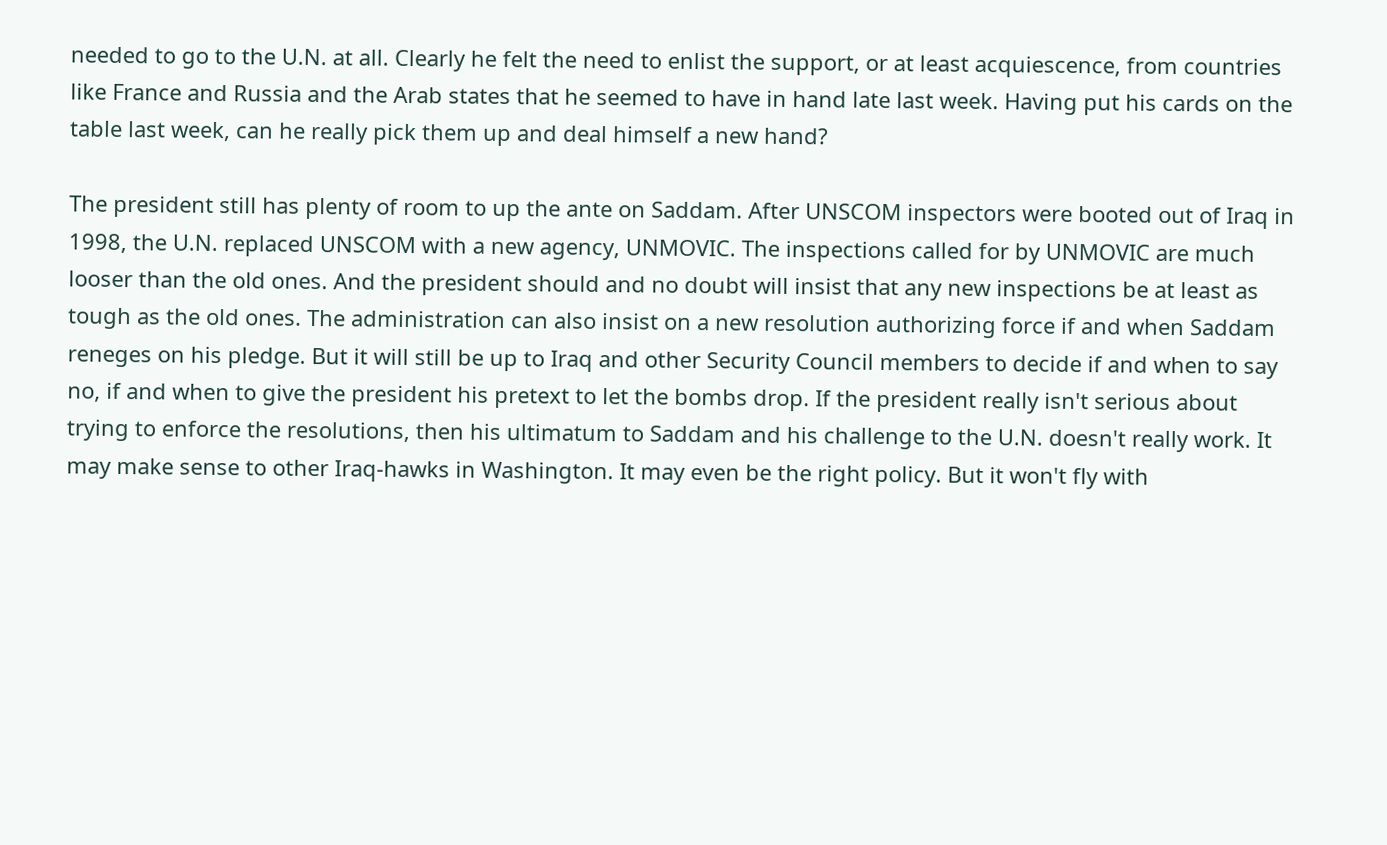needed to go to the U.N. at all. Clearly he felt the need to enlist the support, or at least acquiescence, from countries like France and Russia and the Arab states that he seemed to have in hand late last week. Having put his cards on the table last week, can he really pick them up and deal himself a new hand?

The president still has plenty of room to up the ante on Saddam. After UNSCOM inspectors were booted out of Iraq in 1998, the U.N. replaced UNSCOM with a new agency, UNMOVIC. The inspections called for by UNMOVIC are much looser than the old ones. And the president should and no doubt will insist that any new inspections be at least as tough as the old ones. The administration can also insist on a new resolution authorizing force if and when Saddam reneges on his pledge. But it will still be up to Iraq and other Security Council members to decide if and when to say no, if and when to give the president his pretext to let the bombs drop. If the president really isn't serious about trying to enforce the resolutions, then his ultimatum to Saddam and his challenge to the U.N. doesn't really work. It may make sense to other Iraq-hawks in Washington. It may even be the right policy. But it won't fly with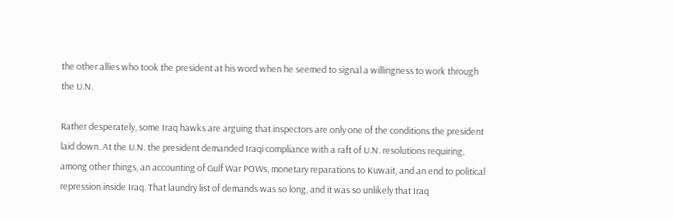the other allies who took the president at his word when he seemed to signal a willingness to work through the U.N.

Rather desperately, some Iraq hawks are arguing that inspectors are only one of the conditions the president laid down. At the U.N. the president demanded Iraqi compliance with a raft of U.N. resolutions requiring, among other things, an accounting of Gulf War POWs, monetary reparations to Kuwait, and an end to political repression inside Iraq. That laundry list of demands was so long, and it was so unlikely that Iraq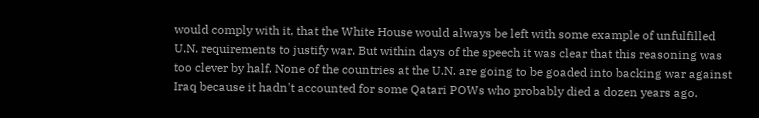would comply with it, that the White House would always be left with some example of unfulfilled U.N. requirements to justify war. But within days of the speech it was clear that this reasoning was too clever by half. None of the countries at the U.N. are going to be goaded into backing war against Iraq because it hadn't accounted for some Qatari POWs who probably died a dozen years ago.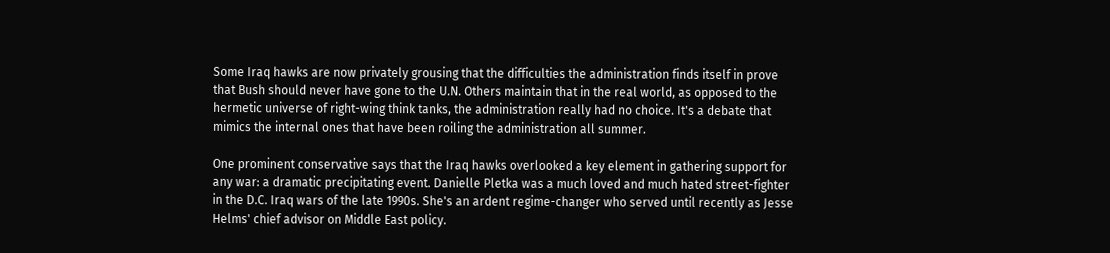Some Iraq hawks are now privately grousing that the difficulties the administration finds itself in prove that Bush should never have gone to the U.N. Others maintain that in the real world, as opposed to the hermetic universe of right-wing think tanks, the administration really had no choice. It's a debate that mimics the internal ones that have been roiling the administration all summer.

One prominent conservative says that the Iraq hawks overlooked a key element in gathering support for any war: a dramatic precipitating event. Danielle Pletka was a much loved and much hated street-fighter in the D.C. Iraq wars of the late 1990s. She's an ardent regime-changer who served until recently as Jesse Helms' chief advisor on Middle East policy.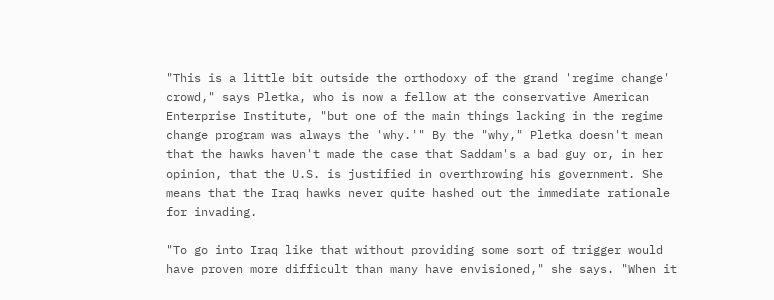"This is a little bit outside the orthodoxy of the grand 'regime change' crowd," says Pletka, who is now a fellow at the conservative American Enterprise Institute, "but one of the main things lacking in the regime change program was always the 'why.'" By the "why," Pletka doesn't mean that the hawks haven't made the case that Saddam's a bad guy or, in her opinion, that the U.S. is justified in overthrowing his government. She means that the Iraq hawks never quite hashed out the immediate rationale for invading.

"To go into Iraq like that without providing some sort of trigger would have proven more difficult than many have envisioned," she says. "When it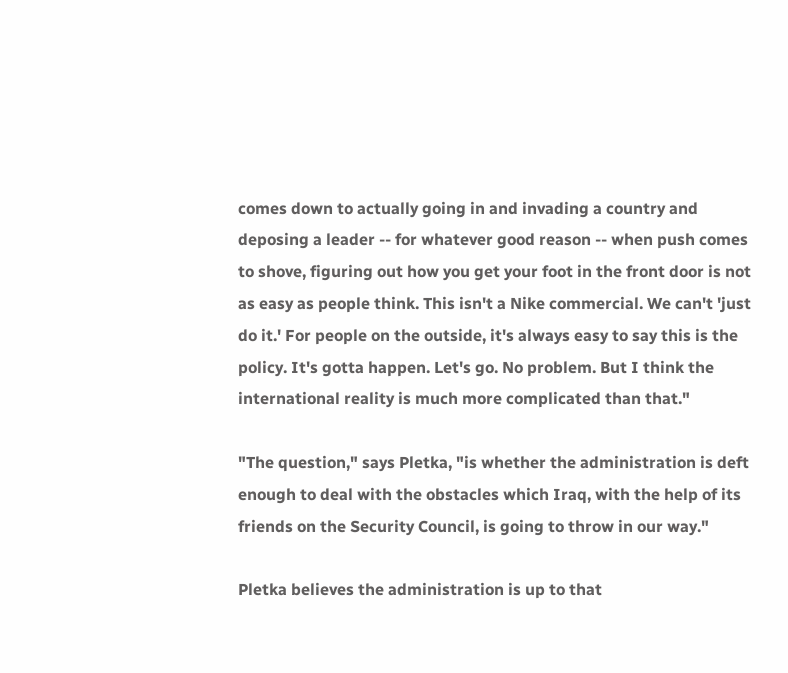comes down to actually going in and invading a country and deposing a leader -- for whatever good reason -- when push comes to shove, figuring out how you get your foot in the front door is not as easy as people think. This isn't a Nike commercial. We can't 'just do it.' For people on the outside, it's always easy to say this is the policy. It's gotta happen. Let's go. No problem. But I think the international reality is much more complicated than that."

"The question," says Pletka, "is whether the administration is deft enough to deal with the obstacles which Iraq, with the help of its friends on the Security Council, is going to throw in our way."

Pletka believes the administration is up to that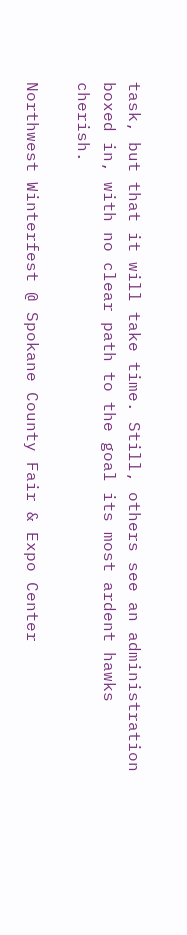task, but that it will take time. Still, others see an administration boxed in, with no clear path to the goal its most ardent hawks cherish.

Northwest Winterfest @ Spokane County Fair & Expo Center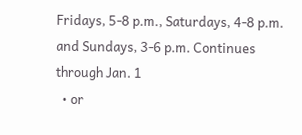Fridays, 5-8 p.m., Saturdays, 4-8 p.m. and Sundays, 3-6 p.m. Continues through Jan. 1
  • or